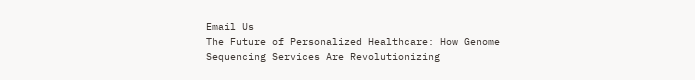Email Us
The Future of Personalized Healthcare: How Genome Sequencing Services Are Revolutionizing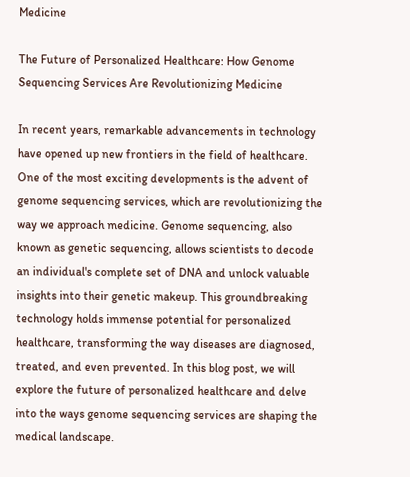Medicine

The Future of Personalized Healthcare: How Genome Sequencing Services Are Revolutionizing Medicine

In recent years, remarkable advancements in technology have opened up new frontiers in the field of healthcare. One of the most exciting developments is the advent of genome sequencing services, which are revolutionizing the way we approach medicine. Genome sequencing, also known as genetic sequencing, allows scientists to decode an individual's complete set of DNA and unlock valuable insights into their genetic makeup. This groundbreaking technology holds immense potential for personalized healthcare, transforming the way diseases are diagnosed, treated, and even prevented. In this blog post, we will explore the future of personalized healthcare and delve into the ways genome sequencing services are shaping the medical landscape.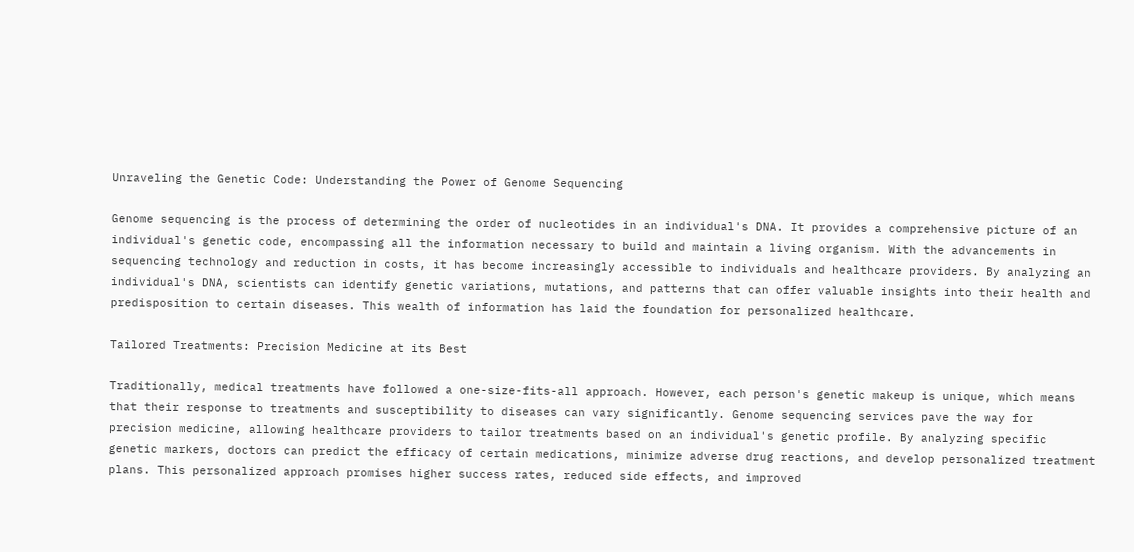Unraveling the Genetic Code: Understanding the Power of Genome Sequencing

Genome sequencing is the process of determining the order of nucleotides in an individual's DNA. It provides a comprehensive picture of an individual's genetic code, encompassing all the information necessary to build and maintain a living organism. With the advancements in sequencing technology and reduction in costs, it has become increasingly accessible to individuals and healthcare providers. By analyzing an individual's DNA, scientists can identify genetic variations, mutations, and patterns that can offer valuable insights into their health and predisposition to certain diseases. This wealth of information has laid the foundation for personalized healthcare.

Tailored Treatments: Precision Medicine at its Best

Traditionally, medical treatments have followed a one-size-fits-all approach. However, each person's genetic makeup is unique, which means that their response to treatments and susceptibility to diseases can vary significantly. Genome sequencing services pave the way for precision medicine, allowing healthcare providers to tailor treatments based on an individual's genetic profile. By analyzing specific genetic markers, doctors can predict the efficacy of certain medications, minimize adverse drug reactions, and develop personalized treatment plans. This personalized approach promises higher success rates, reduced side effects, and improved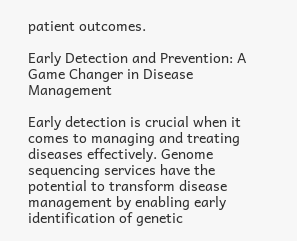patient outcomes.

Early Detection and Prevention: A Game Changer in Disease Management

Early detection is crucial when it comes to managing and treating diseases effectively. Genome sequencing services have the potential to transform disease management by enabling early identification of genetic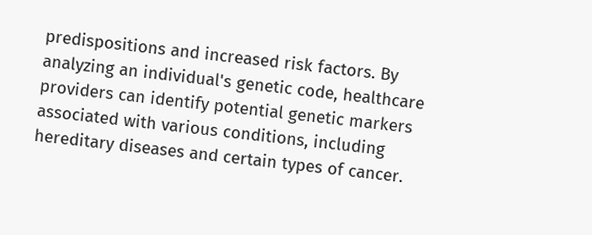predispositions and increased risk factors. By analyzing an individual's genetic code, healthcare providers can identify potential genetic markers associated with various conditions, including hereditary diseases and certain types of cancer.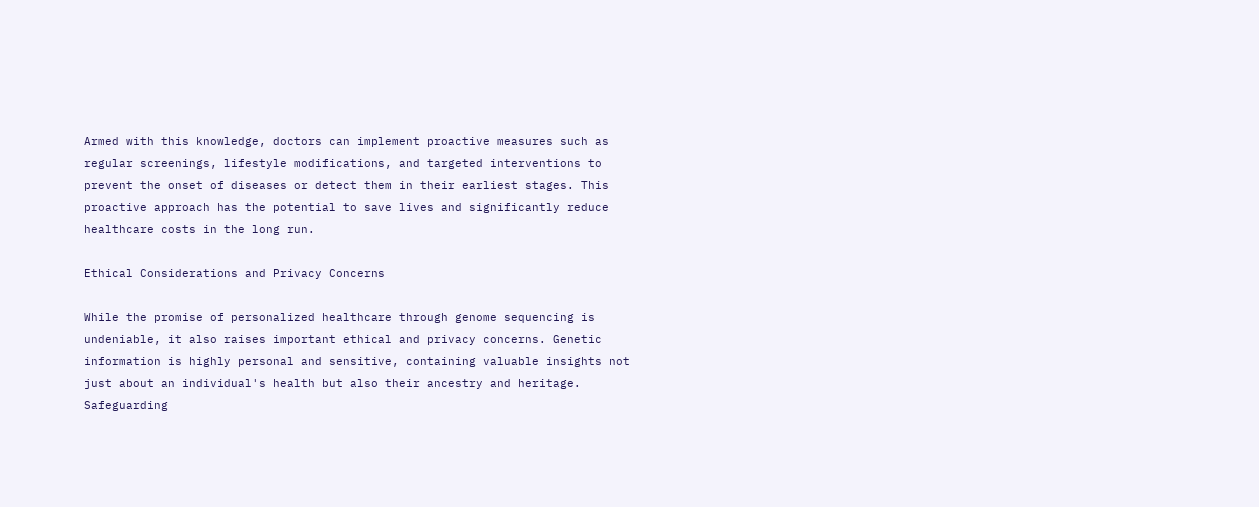Armed with this knowledge, doctors can implement proactive measures such as regular screenings, lifestyle modifications, and targeted interventions to prevent the onset of diseases or detect them in their earliest stages. This proactive approach has the potential to save lives and significantly reduce healthcare costs in the long run.

Ethical Considerations and Privacy Concerns

While the promise of personalized healthcare through genome sequencing is undeniable, it also raises important ethical and privacy concerns. Genetic information is highly personal and sensitive, containing valuable insights not just about an individual's health but also their ancestry and heritage. Safeguarding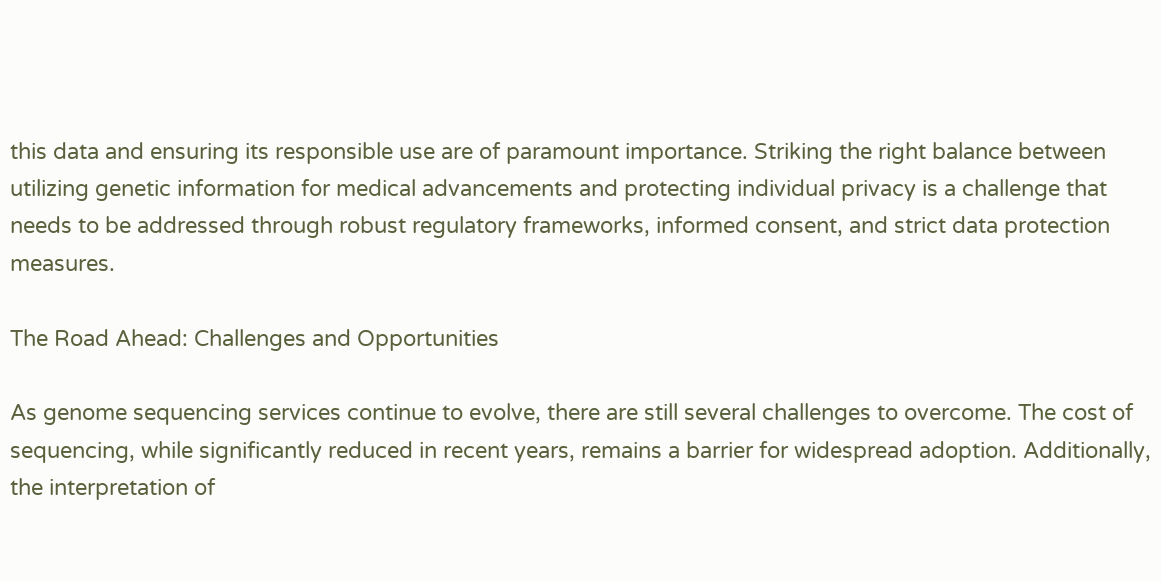this data and ensuring its responsible use are of paramount importance. Striking the right balance between utilizing genetic information for medical advancements and protecting individual privacy is a challenge that needs to be addressed through robust regulatory frameworks, informed consent, and strict data protection measures.

The Road Ahead: Challenges and Opportunities

As genome sequencing services continue to evolve, there are still several challenges to overcome. The cost of sequencing, while significantly reduced in recent years, remains a barrier for widespread adoption. Additionally, the interpretation of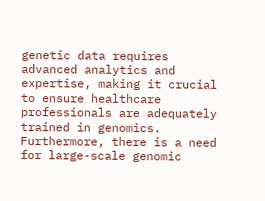genetic data requires advanced analytics and expertise, making it crucial to ensure healthcare professionals are adequately trained in genomics. Furthermore, there is a need for large-scale genomic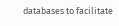databases to facilitate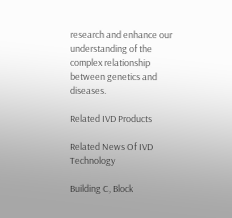research and enhance our understanding of the complex relationship between genetics and diseases.

Related IVD Products

Related News Of IVD Technology

Building C, Block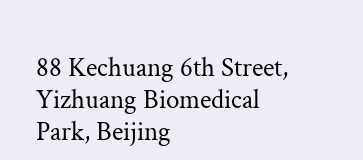88 Kechuang 6th Street, Yizhuang Biomedical Park, Beijing